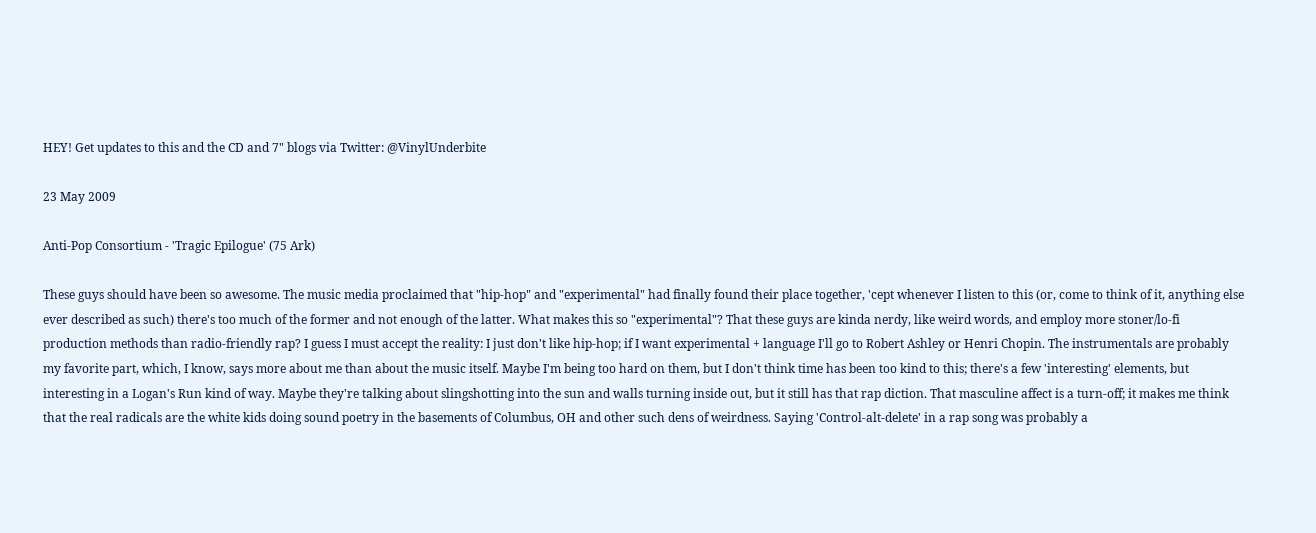HEY! Get updates to this and the CD and 7" blogs via Twitter: @VinylUnderbite

23 May 2009

Anti-Pop Consortium - 'Tragic Epilogue' (75 Ark)

These guys should have been so awesome. The music media proclaimed that "hip-hop" and "experimental" had finally found their place together, 'cept whenever I listen to this (or, come to think of it, anything else ever described as such) there's too much of the former and not enough of the latter. What makes this so "experimental"? That these guys are kinda nerdy, like weird words, and employ more stoner/lo-fi production methods than radio-friendly rap? I guess I must accept the reality: I just don't like hip-hop; if I want experimental + language I'll go to Robert Ashley or Henri Chopin. The instrumentals are probably my favorite part, which, I know, says more about me than about the music itself. Maybe I'm being too hard on them, but I don't think time has been too kind to this; there's a few 'interesting' elements, but interesting in a Logan's Run kind of way. Maybe they're talking about slingshotting into the sun and walls turning inside out, but it still has that rap diction. That masculine affect is a turn-off; it makes me think that the real radicals are the white kids doing sound poetry in the basements of Columbus, OH and other such dens of weirdness. Saying 'Control-alt-delete' in a rap song was probably a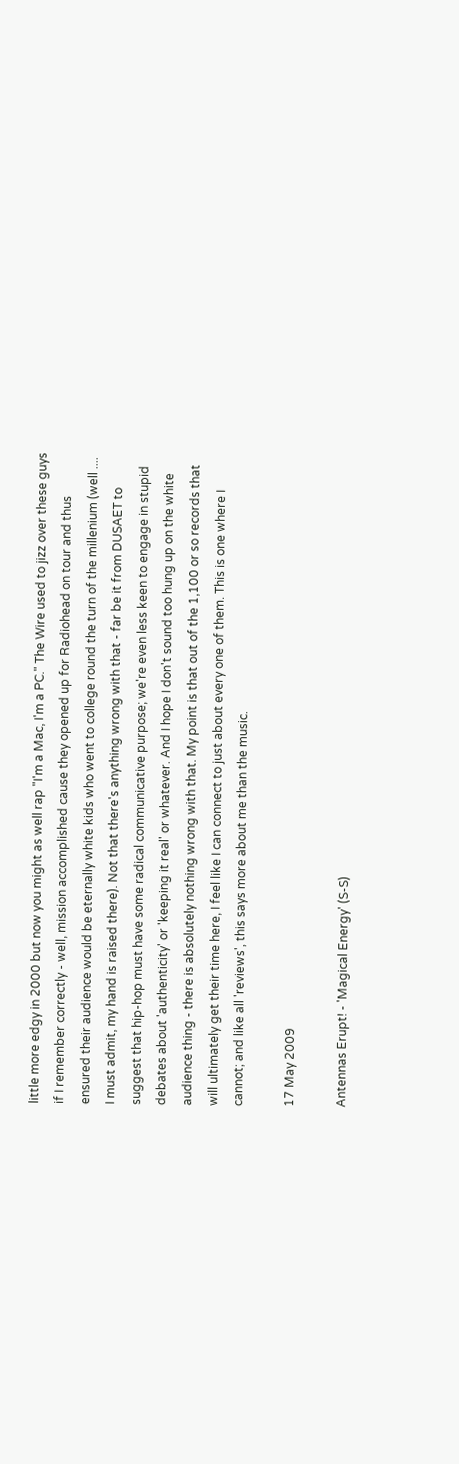little more edgy in 2000 but now you might as well rap "I'm a Mac, I'm a PC." The Wire used to jizz over these guys if I remember correctly - well, mission accomplished cause they opened up for Radiohead on tour and thus ensured their audience would be eternally white kids who went to college round the turn of the millenium (well .... I must admit, my hand is raised there). Not that there's anything wrong with that - far be it from DUSAET to suggest that hip-hop must have some radical communicative purpose; we're even less keen to engage in stupid debates about 'authenticity' or 'keeping it real' or whatever. And I hope I don't sound too hung up on the white audience thing - there is absolutely nothing wrong with that. My point is that out of the 1,100 or so records that will ultimately get their time here, I feel like I can connect to just about every one of them. This is one where I cannot; and like all 'reviews', this says more about me than the music.

17 May 2009

Antennas Erupt! - 'Magical Energy' (S-S)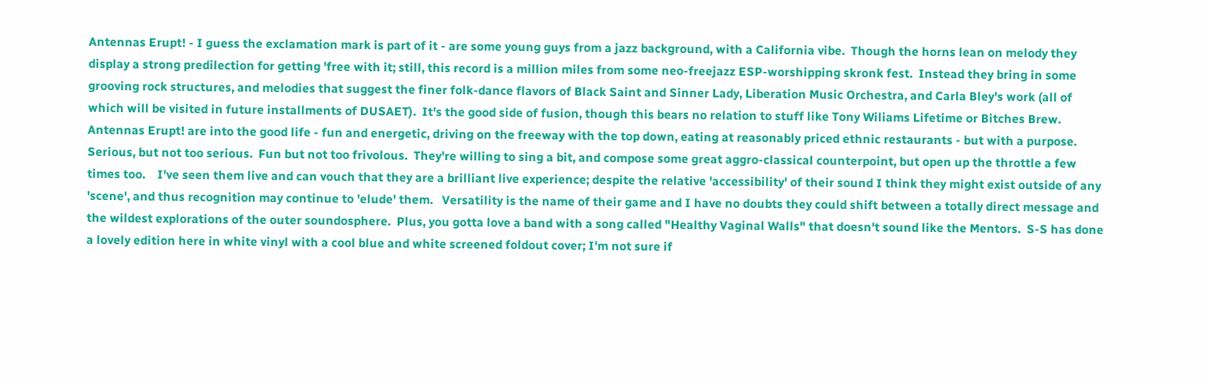Antennas Erupt! - I guess the exclamation mark is part of it - are some young guys from a jazz background, with a California vibe.  Though the horns lean on melody they display a strong predilection for getting 'free with it; still, this record is a million miles from some neo-freejazz ESP-worshipping skronk fest.  Instead they bring in some grooving rock structures, and melodies that suggest the finer folk-dance flavors of Black Saint and Sinner Lady, Liberation Music Orchestra, and Carla Bley's work (all of which will be visited in future installments of DUSAET).  It's the good side of fusion, though this bears no relation to stuff like Tony Wiliams Lifetime or Bitches Brew.  Antennas Erupt! are into the good life - fun and energetic, driving on the freeway with the top down, eating at reasonably priced ethnic restaurants - but with a purpose.  Serious, but not too serious.  Fun but not too frivolous.  They're willing to sing a bit, and compose some great aggro-classical counterpoint, but open up the throttle a few times too.    I've seen them live and can vouch that they are a brilliant live experience; despite the relative 'accessibility' of their sound I think they might exist outside of any 'scene', and thus recognition may continue to 'elude' them.   Versatility is the name of their game and I have no doubts they could shift between a totally direct message and the wildest explorations of the outer soundosphere.  Plus, you gotta love a band with a song called "Healthy Vaginal Walls" that doesn't sound like the Mentors.  S-S has done a lovely edition here in white vinyl with a cool blue and white screened foldout cover; I'm not sure if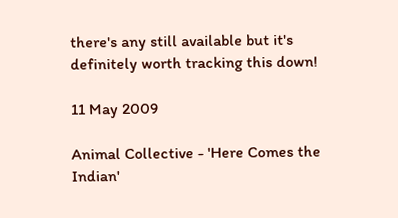there's any still available but it's definitely worth tracking this down!

11 May 2009

Animal Collective - 'Here Comes the Indian'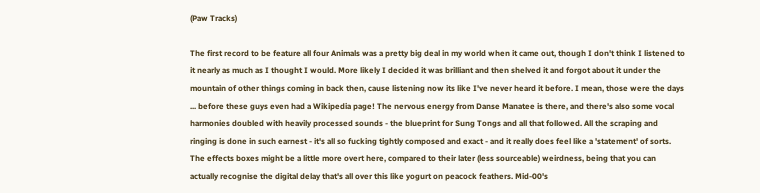(Paw Tracks)

The first record to be feature all four Animals was a pretty big deal in my world when it came out, though I don't think I listened to it nearly as much as I thought I would. More likely I decided it was brilliant and then shelved it and forgot about it under the mountain of other things coming in back then, cause listening now its like I've never heard it before. I mean, those were the days ... before these guys even had a Wikipedia page! The nervous energy from Danse Manatee is there, and there's also some vocal harmonies doubled with heavily processed sounds - the blueprint for Sung Tongs and all that followed. All the scraping and ringing is done in such earnest - it's all so fucking tightly composed and exact - and it really does feel like a 'statement' of sorts. The effects boxes might be a little more overt here, compared to their later (less sourceable) weirdness, being that you can actually recognise the digital delay that's all over this like yogurt on peacock feathers. Mid-00's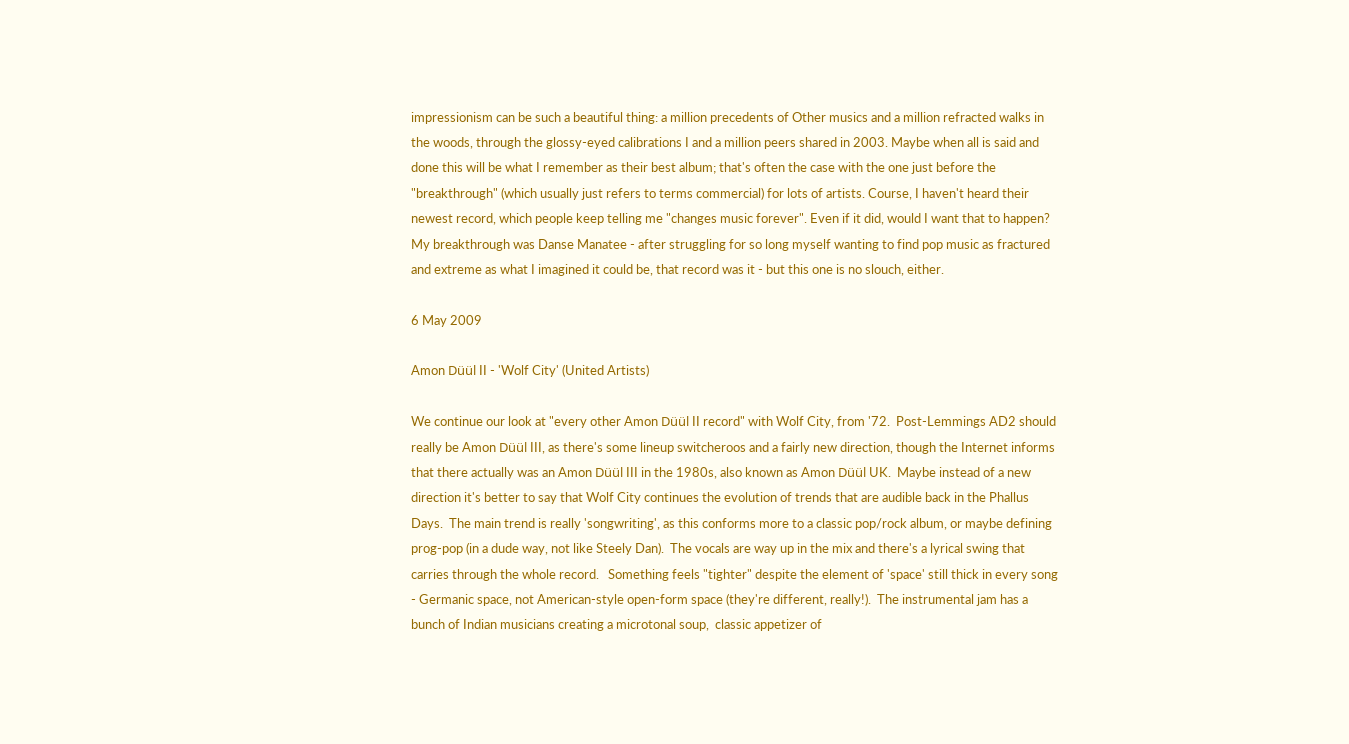impressionism can be such a beautiful thing: a million precedents of Other musics and a million refracted walks in the woods, through the glossy-eyed calibrations I and a million peers shared in 2003. Maybe when all is said and done this will be what I remember as their best album; that's often the case with the one just before the "breakthrough" (which usually just refers to terms commercial) for lots of artists. Course, I haven't heard their newest record, which people keep telling me "changes music forever". Even if it did, would I want that to happen? My breakthrough was Danse Manatee - after struggling for so long myself wanting to find pop music as fractured and extreme as what I imagined it could be, that record was it - but this one is no slouch, either.

6 May 2009

Amon Düül II - 'Wolf City' (United Artists)

We continue our look at "every other Amon Düül II record" with Wolf City, from '72.  Post-Lemmings AD2 should really be Amon Düül III, as there's some lineup switcheroos and a fairly new direction, though the Internet informs that there actually was an Amon Düül III in the 1980s, also known as Amon Düül UK.  Maybe instead of a new direction it's better to say that Wolf City continues the evolution of trends that are audible back in the Phallus Days.  The main trend is really 'songwriting', as this conforms more to a classic pop/rock album, or maybe defining prog-pop (in a dude way, not like Steely Dan).  The vocals are way up in the mix and there's a lyrical swing that carries through the whole record.   Something feels "tighter" despite the element of 'space' still thick in every song - Germanic space, not American-style open-form space (they're different, really!).  The instrumental jam has a bunch of Indian musicians creating a microtonal soup,  classic appetizer of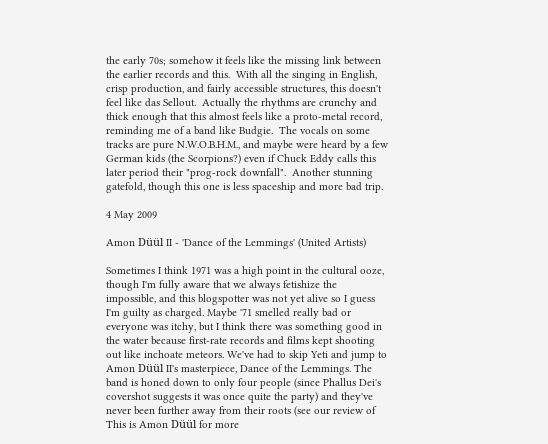the early 70s; somehow it feels like the missing link between the earlier records and this.  With all the singing in English, crisp production, and fairly accessible structures, this doesn't feel like das Sellout.  Actually the rhythms are crunchy and thick enough that this almost feels like a proto-metal record, reminding me of a band like Budgie.  The vocals on some tracks are pure N.W.O.B.H.M., and maybe were heard by a few German kids (the Scorpions?) even if Chuck Eddy calls this later period their "prog-rock downfall".  Another stunning gatefold, though this one is less spaceship and more bad trip.

4 May 2009

Amon Düül II - 'Dance of the Lemmings' (United Artists)

Sometimes I think 1971 was a high point in the cultural ooze, though I'm fully aware that we always fetishize the impossible, and this blogspotter was not yet alive so I guess I'm guilty as charged. Maybe '71 smelled really bad or everyone was itchy, but I think there was something good in the water because first-rate records and films kept shooting out like inchoate meteors. We've had to skip Yeti and jump to Amon Düül II's masterpiece, Dance of the Lemmings. The band is honed down to only four people (since Phallus Dei's covershot suggests it was once quite the party) and they've never been further away from their roots (see our review of This is Amon Düül for more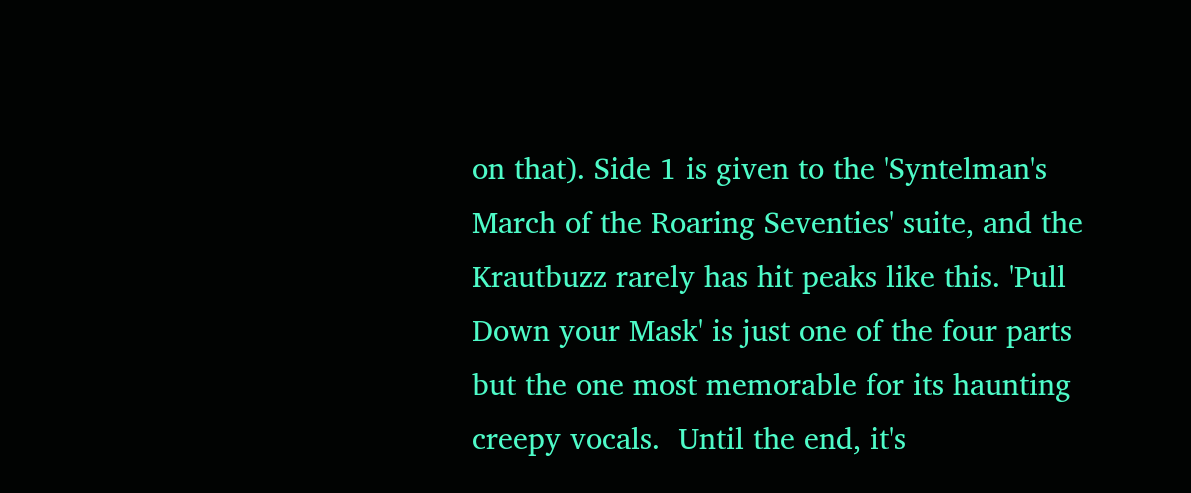on that). Side 1 is given to the 'Syntelman's March of the Roaring Seventies' suite, and the Krautbuzz rarely has hit peaks like this. 'Pull Down your Mask' is just one of the four parts but the one most memorable for its haunting creepy vocals.  Until the end, it's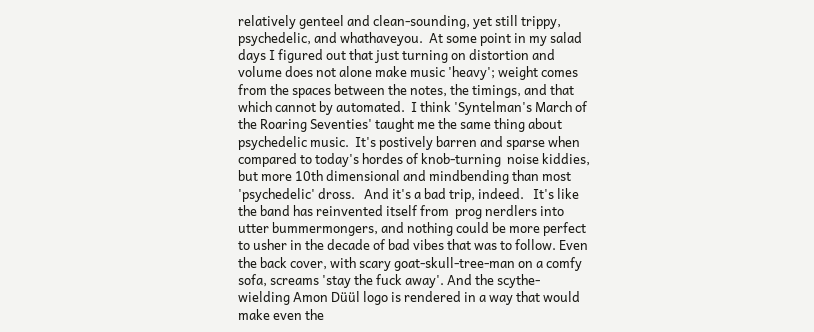relatively genteel and clean-sounding, yet still trippy, psychedelic, and whathaveyou.  At some point in my salad days I figured out that just turning on distortion and volume does not alone make music 'heavy'; weight comes from the spaces between the notes, the timings, and that which cannot by automated.  I think 'Syntelman's March of the Roaring Seventies' taught me the same thing about psychedelic music.  It's postively barren and sparse when compared to today's hordes of knob-turning  noise kiddies,  but more 10th dimensional and mindbending than most 'psychedelic' dross.   And it's a bad trip, indeed.   It's like the band has reinvented itself from  prog nerdlers into utter bummermongers, and nothing could be more perfect to usher in the decade of bad vibes that was to follow. Even the back cover, with scary goat-skull-tree-man on a comfy sofa, screams 'stay the fuck away'. And the scythe-wielding Amon Düül logo is rendered in a way that would make even the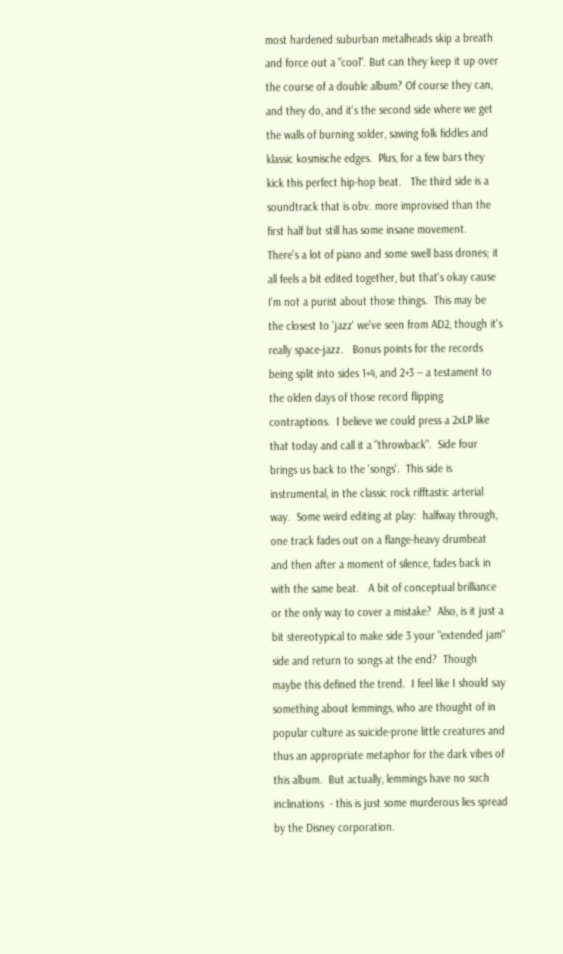most hardened suburban metalheads skip a breath and force out a "cool". But can they keep it up over the course of a double album? Of course they can, and they do, and it's the second side where we get the walls of burning solder, sawing folk fiddles and klassic kosmische edges.  Plus, for a few bars they kick this perfect hip-hop beat.   The third side is a soundtrack that is obv. more improvised than the first half but still has some insane movement.  There's a lot of piano and some swell bass drones; it all feels a bit edited together, but that's okay cause I'm not a purist about those things.  This may be the closest to 'jazz' we've seen from AD2, though it's really space-jazz.   Bonus points for the records being split into sides 1+4, and 2+3 -- a testament to the olden days of those record flipping contraptions.  I believe we could press a 2xLP like that today and call it a "throwback".  Side four brings us back to the 'songs'.  This side is instrumental, in the classic rock rifftastic arterial way.  Some weird editing at play:  halfway through, one track fades out on a flange-heavy drumbeat and then after a moment of silence, fades back in with the same beat.   A bit of conceptual brilliance or the only way to cover a mistake?  Also, is it just a bit stereotypical to make side 3 your "extended jam" side and return to songs at the end?  Though maybe this defined the trend.  I feel like I should say something about lemmings, who are thought of in popular culture as suicide-prone little creatures and thus an appropriate metaphor for the dark vibes of this album.  But actually, lemmings have no such inclinations  - this is just some murderous lies spread by the Disney corporation.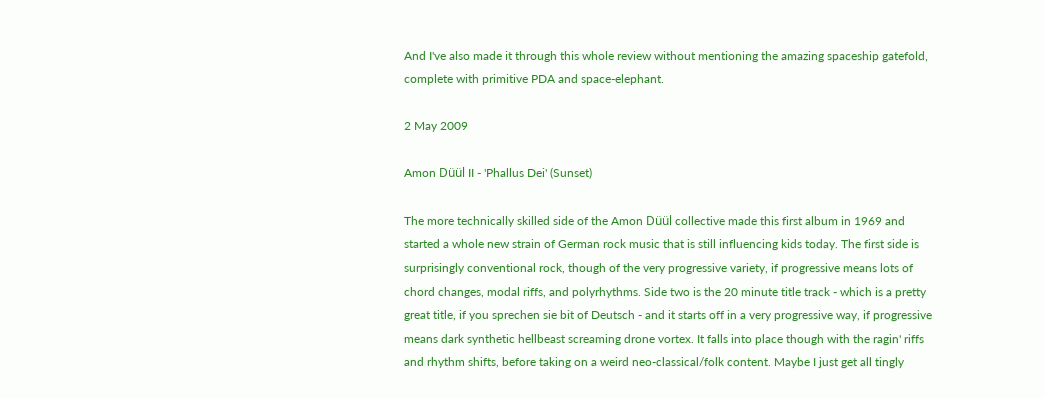And I've also made it through this whole review without mentioning the amazing spaceship gatefold, complete with primitive PDA and space-elephant.

2 May 2009

Amon Düül II - 'Phallus Dei' (Sunset)

The more technically skilled side of the Amon Düül collective made this first album in 1969 and started a whole new strain of German rock music that is still influencing kids today. The first side is surprisingly conventional rock, though of the very progressive variety, if progressive means lots of chord changes, modal riffs, and polyrhythms. Side two is the 20 minute title track - which is a pretty great title, if you sprechen sie bit of Deutsch - and it starts off in a very progressive way, if progressive means dark synthetic hellbeast screaming drone vortex. It falls into place though with the ragin' riffs and rhythm shifts, before taking on a weird neo-classical/folk content. Maybe I just get all tingly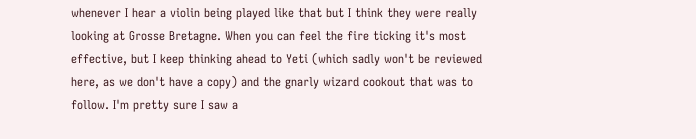whenever I hear a violin being played like that but I think they were really looking at Grosse Bretagne. When you can feel the fire ticking it's most effective, but I keep thinking ahead to Yeti (which sadly won't be reviewed here, as we don't have a copy) and the gnarly wizard cookout that was to follow. I'm pretty sure I saw a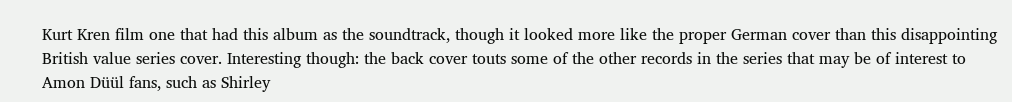Kurt Kren film one that had this album as the soundtrack, though it looked more like the proper German cover than this disappointing British value series cover. Interesting though: the back cover touts some of the other records in the series that may be of interest to Amon Düül fans, such as Shirley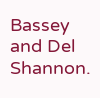Bassey and Del Shannon.